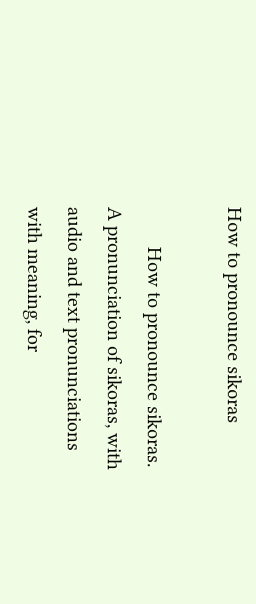How to pronounce sikoras

        How to pronounce sikoras. A pronunciation of sikoras, with audio and text pronunciations with meaning, for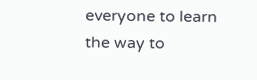everyone to learn the way to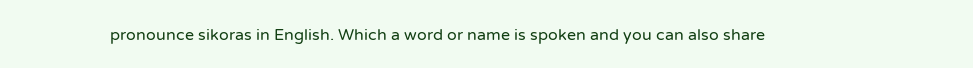pronounce sikoras in English. Which a word or name is spoken and you can also share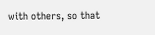with others, so that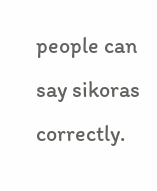people can say sikoras correctly.